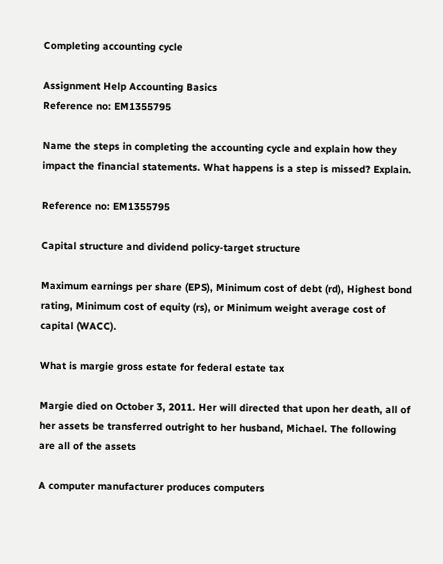Completing accounting cycle

Assignment Help Accounting Basics
Reference no: EM1355795

Name the steps in completing the accounting cycle and explain how they impact the financial statements. What happens is a step is missed? Explain.

Reference no: EM1355795

Capital structure and dividend policy-target structure

Maximum earnings per share (EPS), Minimum cost of debt (rd), Highest bond rating, Minimum cost of equity (rs), or Minimum weight average cost of capital (WACC).

What is margie gross estate for federal estate tax

Margie died on October 3, 2011. Her will directed that upon her death, all of her assets be transferred outright to her husband, Michael. The following are all of the assets

A computer manufacturer produces computers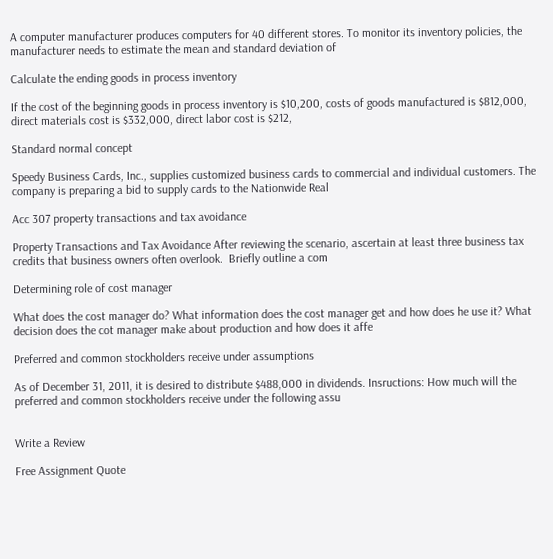A computer manufacturer produces computers for 40 different stores. To monitor its inventory policies, the manufacturer needs to estimate the mean and standard deviation of

Calculate the ending goods in process inventory

If the cost of the beginning goods in process inventory is $10,200, costs of goods manufactured is $812,000, direct materials cost is $332,000, direct labor cost is $212,

Standard normal concept

Speedy Business Cards, Inc., supplies customized business cards to commercial and individual customers. The company is preparing a bid to supply cards to the Nationwide Real

Acc 307 property transactions and tax avoidance

Property Transactions and Tax Avoidance After reviewing the scenario, ascertain at least three business tax credits that business owners often overlook.  Briefly outline a com

Determining role of cost manager

What does the cost manager do? What information does the cost manager get and how does he use it? What decision does the cot manager make about production and how does it affe

Preferred and common stockholders receive under assumptions

As of December 31, 2011, it is desired to distribute $488,000 in dividends. Insructions: How much will the preferred and common stockholders receive under the following assu


Write a Review

Free Assignment Quote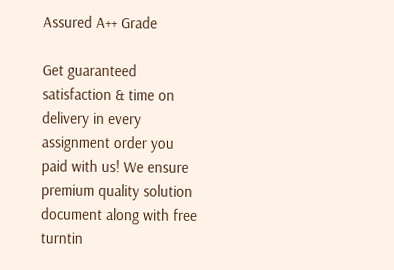Assured A++ Grade

Get guaranteed satisfaction & time on delivery in every assignment order you paid with us! We ensure premium quality solution document along with free turntin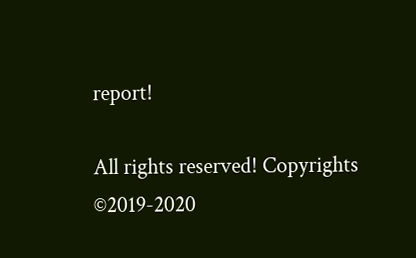report!

All rights reserved! Copyrights ©2019-2020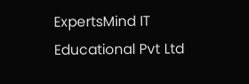ExpertsMind IT Educational Pvt Ltd